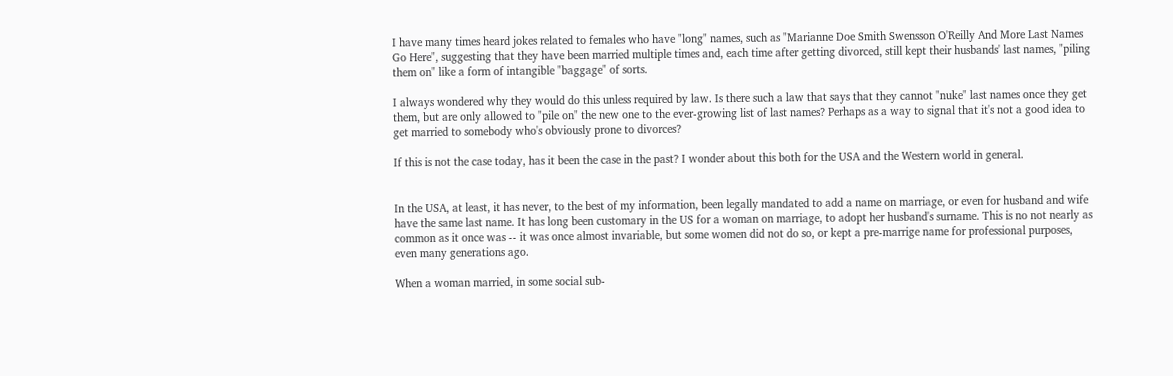I have many times heard jokes related to females who have "long" names, such as "Marianne Doe Smith Swensson O'Reilly And More Last Names Go Here", suggesting that they have been married multiple times and, each time after getting divorced, still kept their husbands' last names, "piling them on" like a form of intangible "baggage" of sorts.

I always wondered why they would do this unless required by law. Is there such a law that says that they cannot "nuke" last names once they get them, but are only allowed to "pile on" the new one to the ever-growing list of last names? Perhaps as a way to signal that it's not a good idea to get married to somebody who's obviously prone to divorces?

If this is not the case today, has it been the case in the past? I wonder about this both for the USA and the Western world in general.


In the USA, at least, it has never, to the best of my information, been legally mandated to add a name on marriage, or even for husband and wife have the same last name. It has long been customary in the US for a woman on marriage, to adopt her husband's surname. This is no not nearly as common as it once was -- it was once almost invariable, but some women did not do so, or kept a pre-marrige name for professional purposes, even many generations ago.

When a woman married, in some social sub-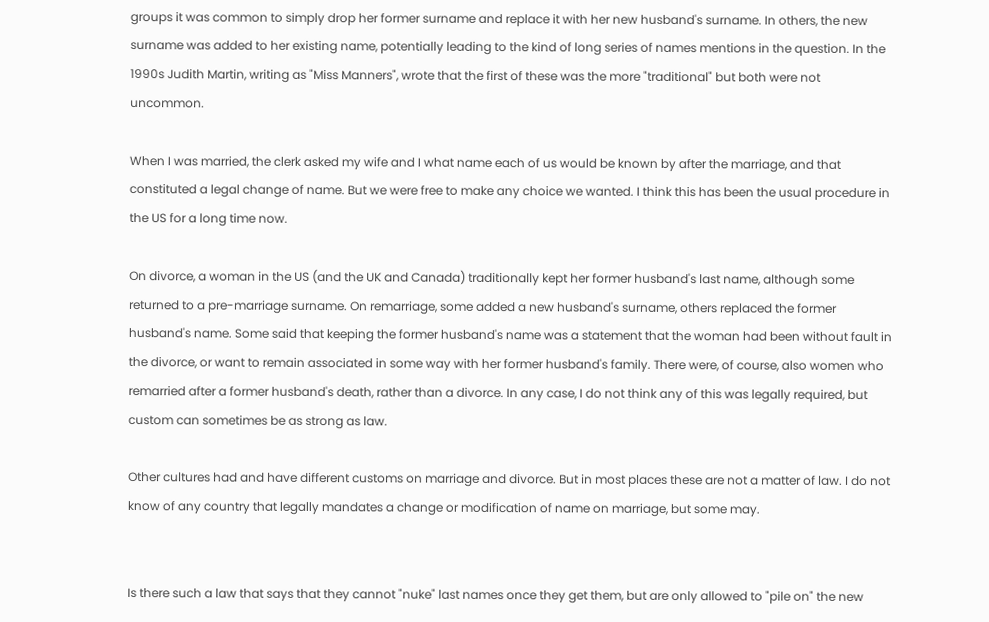groups it was common to simply drop her former surname and replace it with her new husband's surname. In others, the new surname was added to her existing name, potentially leading to the kind of long series of names mentions in the question. In the 1990s Judith Martin, writing as "Miss Manners", wrote that the first of these was the more "traditional" but both were not uncommon.

When I was married, the clerk asked my wife and I what name each of us would be known by after the marriage, and that constituted a legal change of name. But we were free to make any choice we wanted. I think this has been the usual procedure in the US for a long time now.

On divorce, a woman in the US (and the UK and Canada) traditionally kept her former husband's last name, although some returned to a pre-marriage surname. On remarriage, some added a new husband's surname, others replaced the former husband's name. Some said that keeping the former husband's name was a statement that the woman had been without fault in the divorce, or want to remain associated in some way with her former husband's family. There were, of course, also women who remarried after a former husband's death, rather than a divorce. In any case, I do not think any of this was legally required, but custom can sometimes be as strong as law.

Other cultures had and have different customs on marriage and divorce. But in most places these are not a matter of law. I do not know of any country that legally mandates a change or modification of name on marriage, but some may.


Is there such a law that says that they cannot "nuke" last names once they get them, but are only allowed to "pile on" the new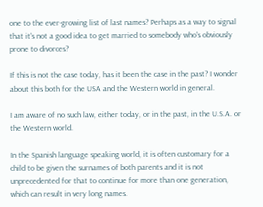one to the ever-growing list of last names? Perhaps as a way to signal that it's not a good idea to get married to somebody who's obviously prone to divorces?

If this is not the case today, has it been the case in the past? I wonder about this both for the USA and the Western world in general.

I am aware of no such law, either today, or in the past, in the U.S.A. or the Western world.

In the Spanish language speaking world, it is often customary for a child to be given the surnames of both parents and it is not unprecedented for that to continue for more than one generation, which can result in very long names.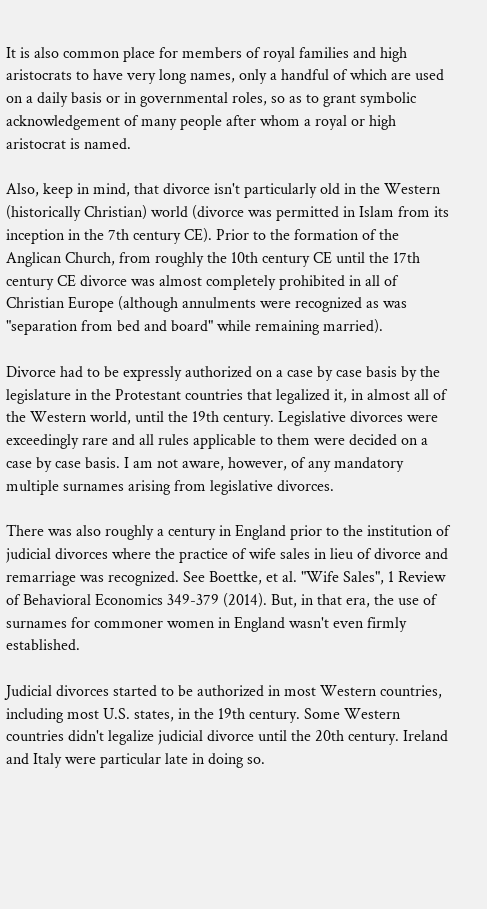It is also common place for members of royal families and high aristocrats to have very long names, only a handful of which are used on a daily basis or in governmental roles, so as to grant symbolic acknowledgement of many people after whom a royal or high aristocrat is named.

Also, keep in mind, that divorce isn't particularly old in the Western (historically Christian) world (divorce was permitted in Islam from its inception in the 7th century CE). Prior to the formation of the Anglican Church, from roughly the 10th century CE until the 17th century CE divorce was almost completely prohibited in all of Christian Europe (although annulments were recognized as was "separation from bed and board" while remaining married).

Divorce had to be expressly authorized on a case by case basis by the legislature in the Protestant countries that legalized it, in almost all of the Western world, until the 19th century. Legislative divorces were exceedingly rare and all rules applicable to them were decided on a case by case basis. I am not aware, however, of any mandatory multiple surnames arising from legislative divorces.

There was also roughly a century in England prior to the institution of judicial divorces where the practice of wife sales in lieu of divorce and remarriage was recognized. See Boettke, et al. "Wife Sales", 1 Review of Behavioral Economics 349-379 (2014). But, in that era, the use of surnames for commoner women in England wasn't even firmly established.

Judicial divorces started to be authorized in most Western countries, including most U.S. states, in the 19th century. Some Western countries didn't legalize judicial divorce until the 20th century. Ireland and Italy were particular late in doing so.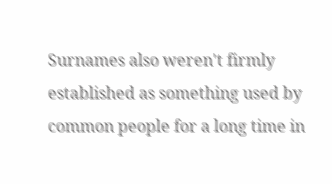Surnames also weren't firmly established as something used by common people for a long time in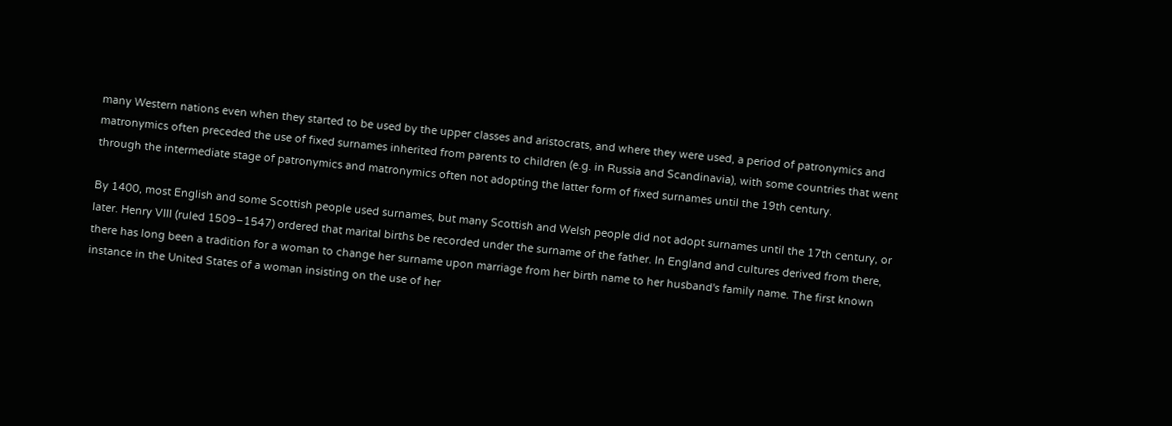many Western nations even when they started to be used by the upper classes and aristocrats, and where they were used, a period of patronymics and matronymics often preceded the use of fixed surnames inherited from parents to children (e.g. in Russia and Scandinavia), with some countries that went through the intermediate stage of patronymics and matronymics often not adopting the latter form of fixed surnames until the 19th century.

By 1400, most English and some Scottish people used surnames, but many Scottish and Welsh people did not adopt surnames until the 17th century, or later. Henry VIII (ruled 1509–1547) ordered that marital births be recorded under the surname of the father. In England and cultures derived from there, there has long been a tradition for a woman to change her surname upon marriage from her birth name to her husband's family name. The first known instance in the United States of a woman insisting on the use of her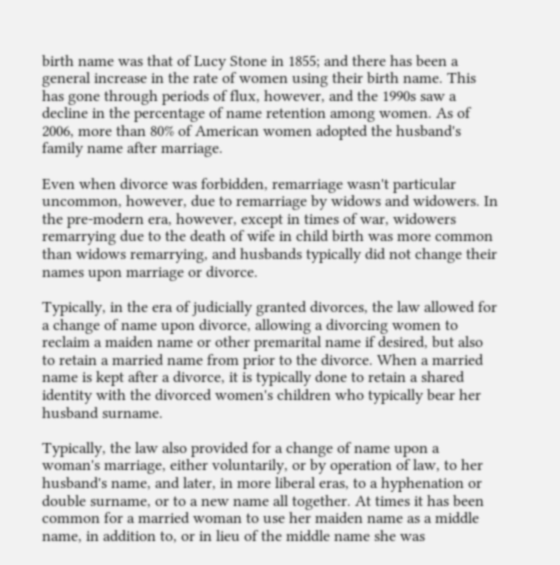birth name was that of Lucy Stone in 1855; and there has been a general increase in the rate of women using their birth name. This has gone through periods of flux, however, and the 1990s saw a decline in the percentage of name retention among women. As of 2006, more than 80% of American women adopted the husband's family name after marriage.

Even when divorce was forbidden, remarriage wasn't particular uncommon, however, due to remarriage by widows and widowers. In the pre-modern era, however, except in times of war, widowers remarrying due to the death of wife in child birth was more common than widows remarrying, and husbands typically did not change their names upon marriage or divorce.

Typically, in the era of judicially granted divorces, the law allowed for a change of name upon divorce, allowing a divorcing women to reclaim a maiden name or other premarital name if desired, but also to retain a married name from prior to the divorce. When a married name is kept after a divorce, it is typically done to retain a shared identity with the divorced women's children who typically bear her husband surname.

Typically, the law also provided for a change of name upon a woman's marriage, either voluntarily, or by operation of law, to her husband's name, and later, in more liberal eras, to a hyphenation or double surname, or to a new name all together. At times it has been common for a married woman to use her maiden name as a middle name, in addition to, or in lieu of the middle name she was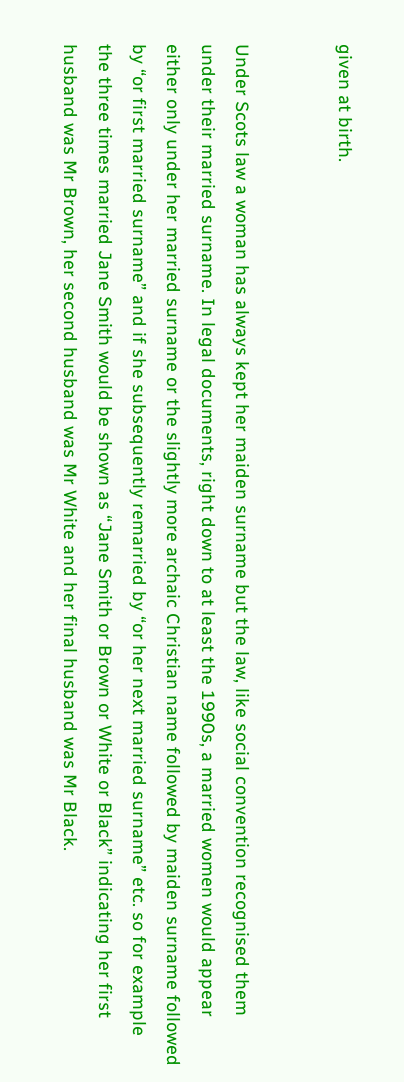given at birth.


Under Scots law a woman has always kept her maiden surname but the law, like social convention recognised them under their married surname. In legal documents, right down to at least the 1990s, a married women would appear either only under her married surname or the slightly more archaic Christian name followed by maiden surname followed by “or first married surname” and if she subsequently remarried by “or her next married surname” etc. so for example the three times married Jane Smith would be shown as “Jane Smith or Brown or White or Black” indicating her first husband was Mr Brown, her second husband was Mr White and her final husband was Mr Black.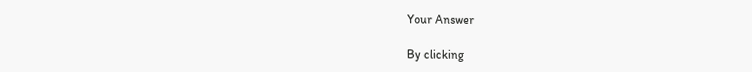Your Answer

By clicking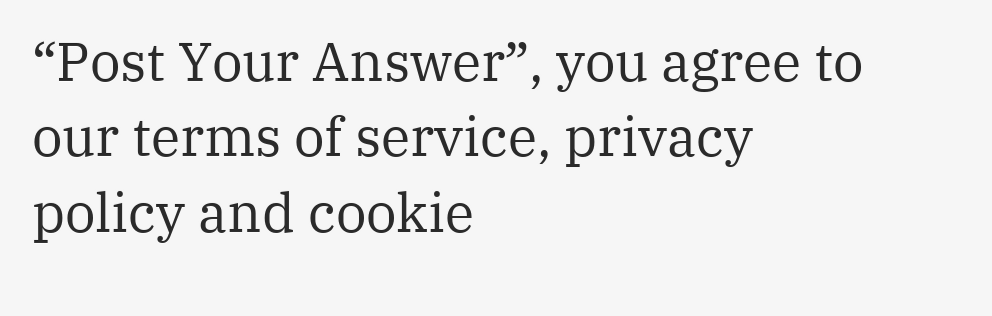“Post Your Answer”, you agree to our terms of service, privacy policy and cookie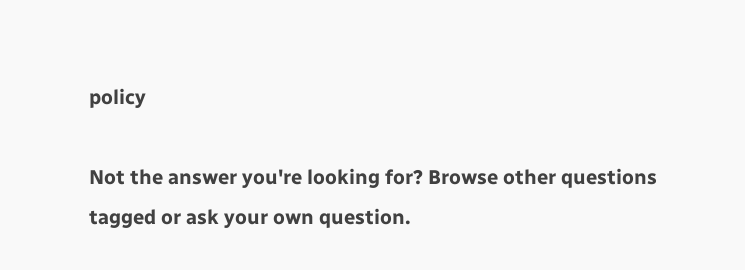policy

Not the answer you're looking for? Browse other questions tagged or ask your own question.